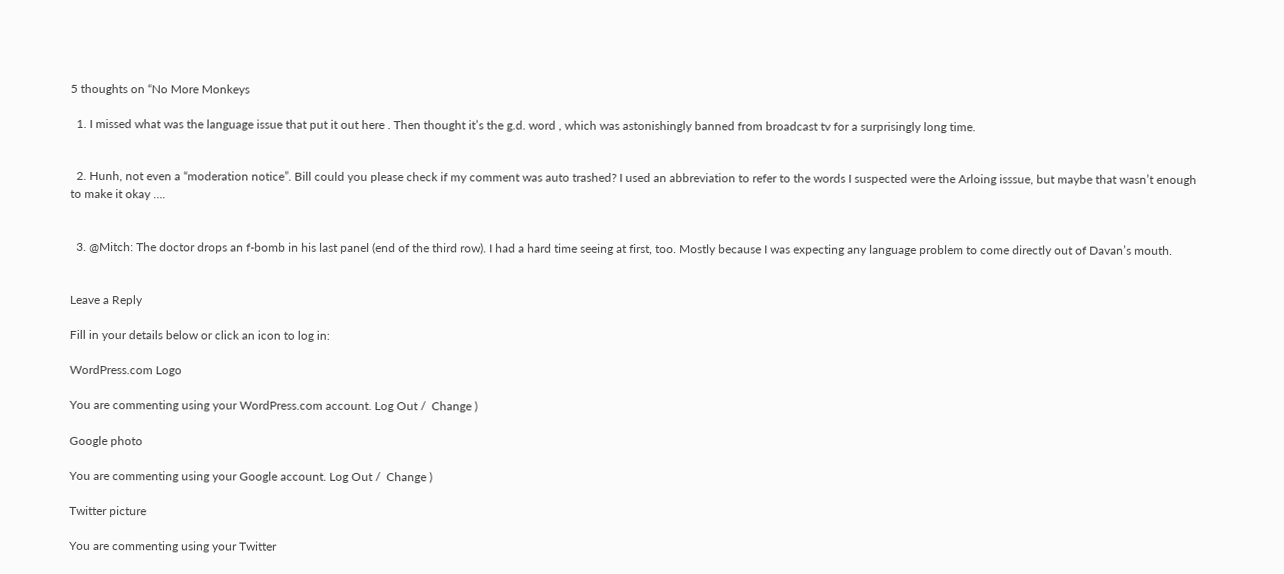5 thoughts on “No More Monkeys

  1. I missed what was the language issue that put it out here . Then thought it’s the g.d. word , which was astonishingly banned from broadcast tv for a surprisingly long time.


  2. Hunh, not even a “moderation notice”. Bill could you please check if my comment was auto trashed? I used an abbreviation to refer to the words I suspected were the Arloing isssue, but maybe that wasn’t enough to make it okay ….


  3. @Mitch: The doctor drops an f-bomb in his last panel (end of the third row). I had a hard time seeing at first, too. Mostly because I was expecting any language problem to come directly out of Davan’s mouth.


Leave a Reply

Fill in your details below or click an icon to log in:

WordPress.com Logo

You are commenting using your WordPress.com account. Log Out /  Change )

Google photo

You are commenting using your Google account. Log Out /  Change )

Twitter picture

You are commenting using your Twitter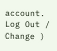account. Log Out /  Change )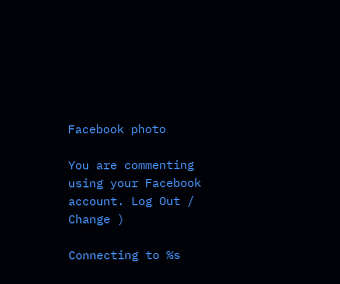Facebook photo

You are commenting using your Facebook account. Log Out /  Change )

Connecting to %s